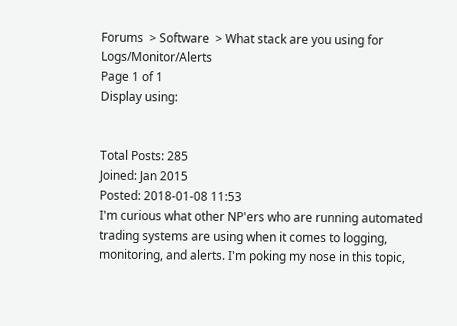Forums  > Software  > What stack are you using for Logs/Monitor/Alerts
Page 1 of 1
Display using:


Total Posts: 285
Joined: Jan 2015
Posted: 2018-01-08 11:53
I'm curious what other NP'ers who are running automated trading systems are using when it comes to logging, monitoring, and alerts. I'm poking my nose in this topic,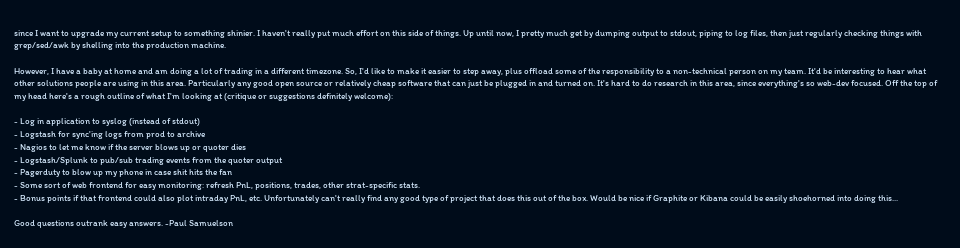since I want to upgrade my current setup to something shinier. I haven't really put much effort on this side of things. Up until now, I pretty much get by dumping output to stdout, piping to log files, then just regularly checking things with grep/sed/awk by shelling into the production machine.

However, I have a baby at home and am doing a lot of trading in a different timezone. So, I'd like to make it easier to step away, plus offload some of the responsibility to a non-technical person on my team. It'd be interesting to hear what other solutions people are using in this area. Particularly any good open source or relatively cheap software that can just be plugged in and turned on. It's hard to do research in this area, since everything's so web-dev focused. Off the top of my head here's a rough outline of what I'm looking at (critique or suggestions definitely welcome):

- Log in application to syslog (instead of stdout)
- Logstash for sync'ing logs from prod to archive
- Nagios to let me know if the server blows up or quoter dies
- Logstash/Splunk to pub/sub trading events from the quoter output
- Pagerduty to blow up my phone in case shit hits the fan
- Some sort of web frontend for easy monitoring: refresh PnL, positions, trades, other strat-specific stats.
- Bonus points if that frontend could also plot intraday PnL, etc. Unfortunately can't really find any good type of project that does this out of the box. Would be nice if Graphite or Kibana could be easily shoehorned into doing this...

Good questions outrank easy answers. -Paul Samuelson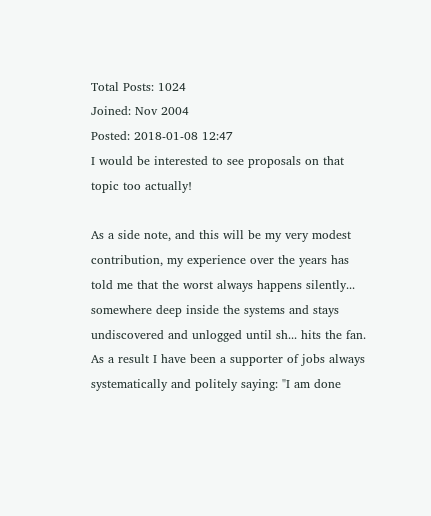Total Posts: 1024
Joined: Nov 2004
Posted: 2018-01-08 12:47
I would be interested to see proposals on that topic too actually!

As a side note, and this will be my very modest contribution, my experience over the years has told me that the worst always happens silently... somewhere deep inside the systems and stays undiscovered and unlogged until sh... hits the fan. As a result I have been a supporter of jobs always systematically and politely saying: "I am done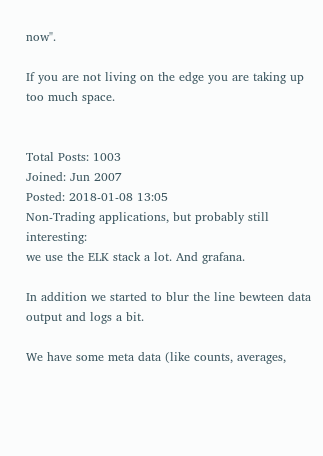now".

If you are not living on the edge you are taking up too much space.


Total Posts: 1003
Joined: Jun 2007
Posted: 2018-01-08 13:05
Non-Trading applications, but probably still interesting:
we use the ELK stack a lot. And grafana.

In addition we started to blur the line bewteen data output and logs a bit.

We have some meta data (like counts, averages,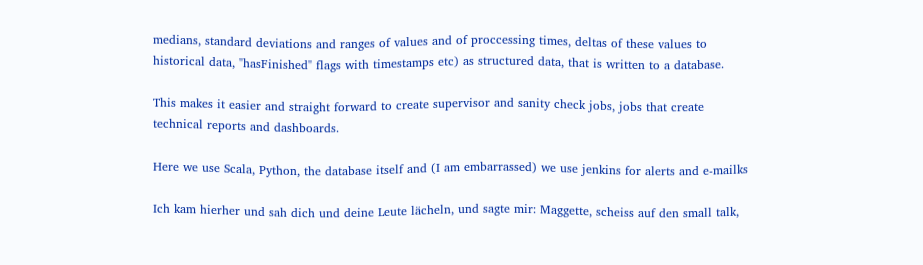medians, standard deviations and ranges of values and of proccessing times, deltas of these values to historical data, "hasFinished" flags with timestamps etc) as structured data, that is written to a database.

This makes it easier and straight forward to create supervisor and sanity check jobs, jobs that create technical reports and dashboards.

Here we use Scala, Python, the database itself and (I am embarrassed) we use jenkins for alerts and e-mailks

Ich kam hierher und sah dich und deine Leute lächeln, und sagte mir: Maggette, scheiss auf den small talk,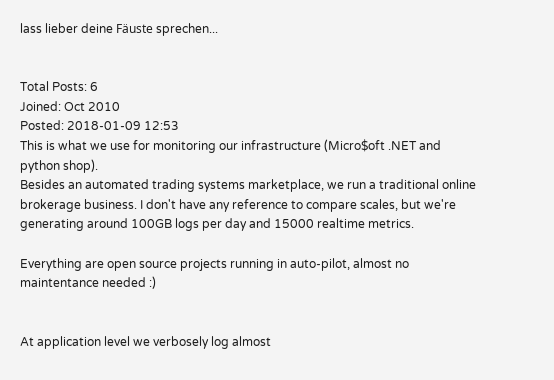lass lieber deine Fäuste sprechen...


Total Posts: 6
Joined: Oct 2010
Posted: 2018-01-09 12:53
This is what we use for monitoring our infrastructure (Micro$oft .NET and python shop).
Besides an automated trading systems marketplace, we run a traditional online brokerage business. I don't have any reference to compare scales, but we're generating around 100GB logs per day and 15000 realtime metrics.

Everything are open source projects running in auto-pilot, almost no maintentance needed :)


At application level we verbosely log almost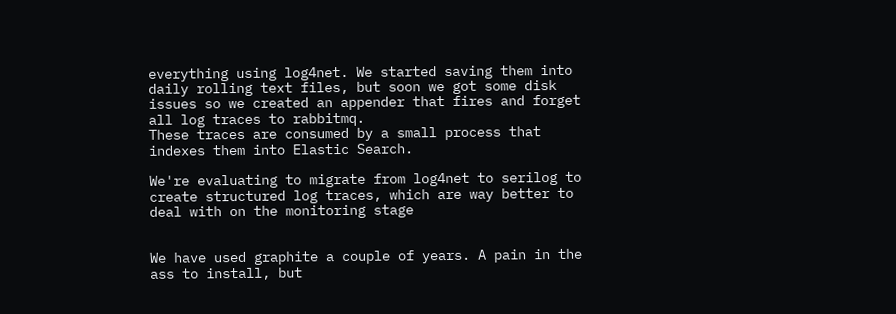everything using log4net. We started saving them into daily rolling text files, but soon we got some disk issues so we created an appender that fires and forget all log traces to rabbitmq.
These traces are consumed by a small process that indexes them into Elastic Search.

We're evaluating to migrate from log4net to serilog to create structured log traces, which are way better to deal with on the monitoring stage


We have used graphite a couple of years. A pain in the ass to install, but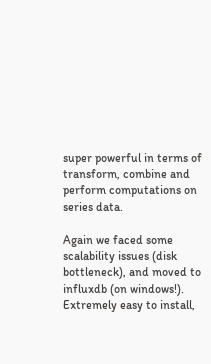super powerful in terms of transform, combine and perform computations on series data.

Again we faced some scalability issues (disk bottleneck), and moved to influxdb (on windows!). Extremely easy to install,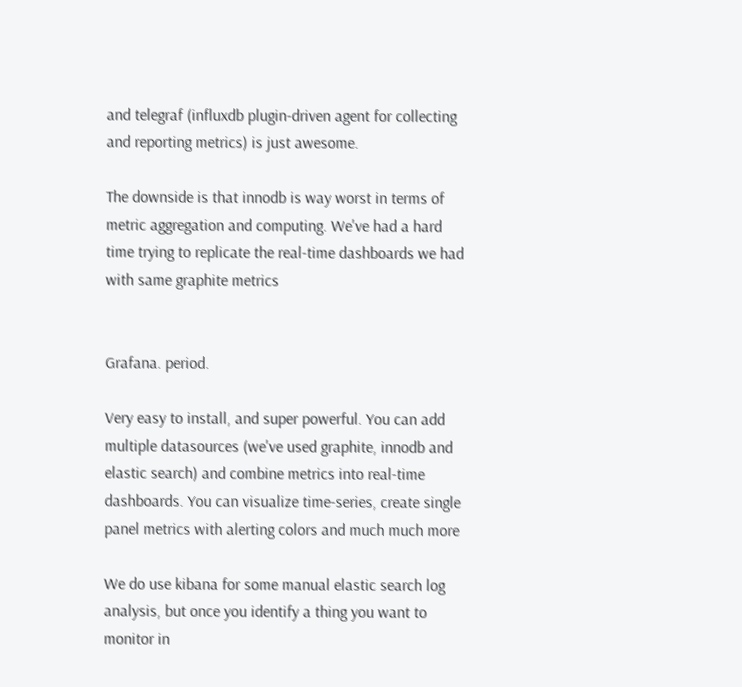and telegraf (influxdb plugin-driven agent for collecting and reporting metrics) is just awesome.

The downside is that innodb is way worst in terms of metric aggregation and computing. We've had a hard time trying to replicate the real-time dashboards we had with same graphite metrics


Grafana. period.

Very easy to install, and super powerful. You can add multiple datasources (we've used graphite, innodb and elastic search) and combine metrics into real-time dashboards. You can visualize time-series, create single panel metrics with alerting colors and much much more

We do use kibana for some manual elastic search log analysis, but once you identify a thing you want to monitor in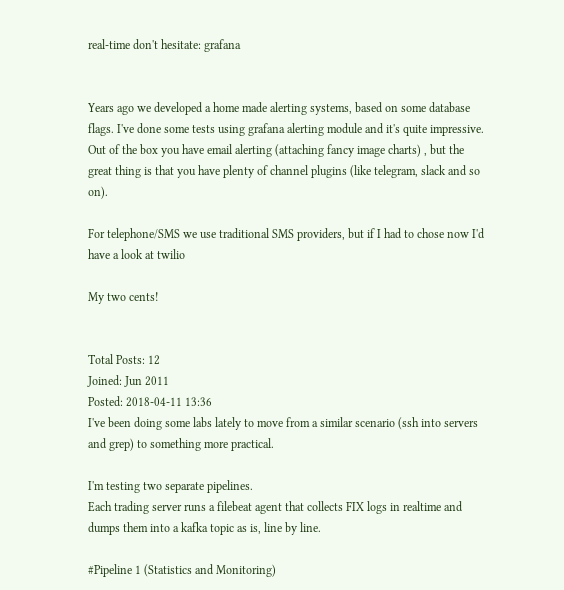real-time don't hesitate: grafana


Years ago we developed a home made alerting systems, based on some database flags. I've done some tests using grafana alerting module and it's quite impressive. Out of the box you have email alerting (attaching fancy image charts) , but the great thing is that you have plenty of channel plugins (like telegram, slack and so on).

For telephone/SMS we use traditional SMS providers, but if I had to chose now I'd have a look at twilio

My two cents!


Total Posts: 12
Joined: Jun 2011
Posted: 2018-04-11 13:36
I've been doing some labs lately to move from a similar scenario (ssh into servers and grep) to something more practical.

I'm testing two separate pipelines.
Each trading server runs a filebeat agent that collects FIX logs in realtime and dumps them into a kafka topic as is, line by line.

#Pipeline 1 (Statistics and Monitoring)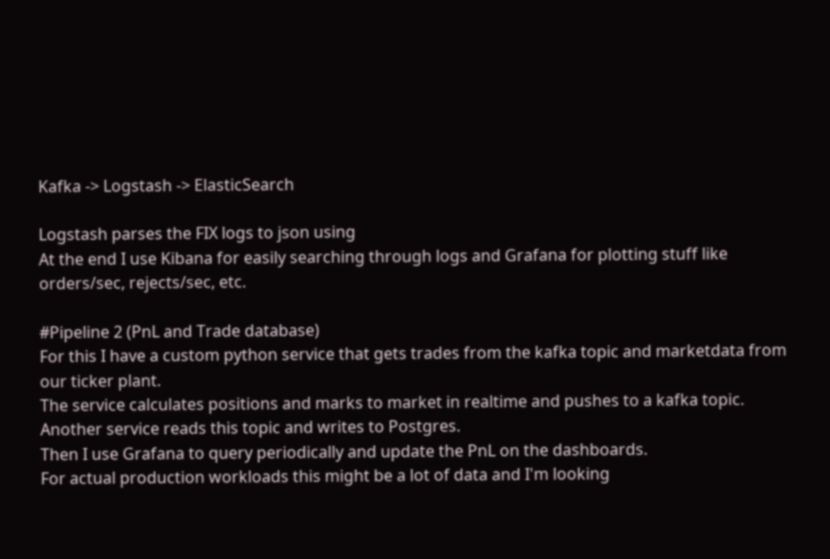Kafka -> Logstash -> ElasticSearch

Logstash parses the FIX logs to json using
At the end I use Kibana for easily searching through logs and Grafana for plotting stuff like orders/sec, rejects/sec, etc.

#Pipeline 2 (PnL and Trade database)
For this I have a custom python service that gets trades from the kafka topic and marketdata from our ticker plant.
The service calculates positions and marks to market in realtime and pushes to a kafka topic.
Another service reads this topic and writes to Postgres.
Then I use Grafana to query periodically and update the PnL on the dashboards.
For actual production workloads this might be a lot of data and I'm looking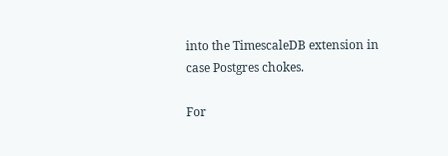into the TimescaleDB extension in case Postgres chokes.

For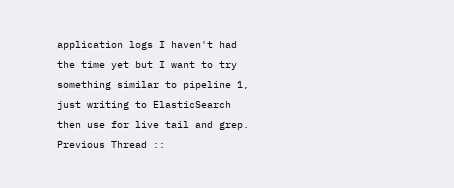application logs I haven't had the time yet but I want to try something similar to pipeline 1, just writing to ElasticSearch then use for live tail and grep.
Previous Thread ::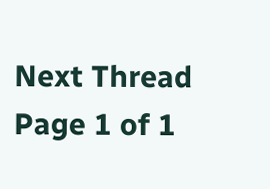Next Thread
Page 1 of 1